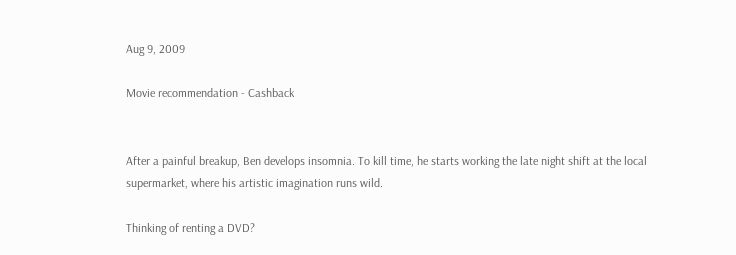Aug 9, 2009

Movie recommendation - Cashback


After a painful breakup, Ben develops insomnia. To kill time, he starts working the late night shift at the local supermarket, where his artistic imagination runs wild.

Thinking of renting a DVD?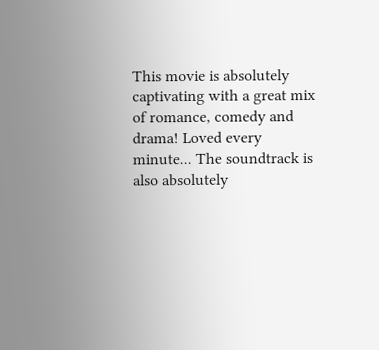This movie is absolutely captivating with a great mix of romance, comedy and drama! Loved every minute... The soundtrack is also absolutely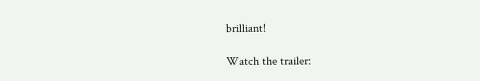brilliant!

Watch the trailer: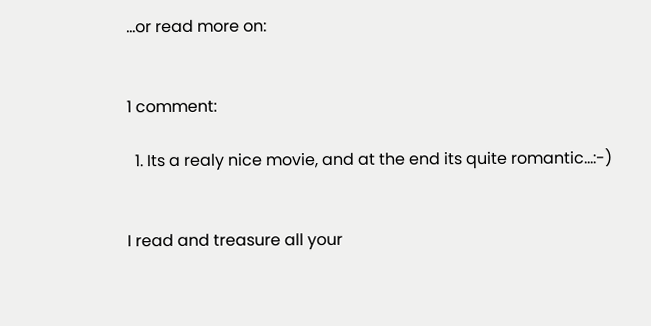...or read more on:


1 comment:

  1. Its a realy nice movie, and at the end its quite romantic...:-)


I read and treasure all your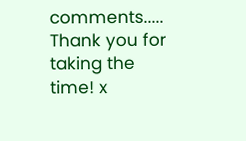comments..... Thank you for taking the time! x